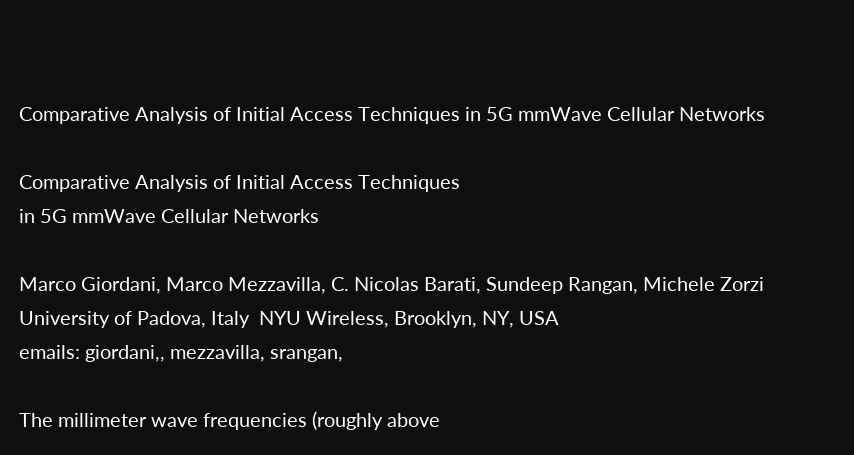Comparative Analysis of Initial Access Techniques in 5G mmWave Cellular Networks

Comparative Analysis of Initial Access Techniques
in 5G mmWave Cellular Networks

Marco Giordani, Marco Mezzavilla, C. Nicolas Barati, Sundeep Rangan, Michele Zorzi
University of Padova, Italy  NYU Wireless, Brooklyn, NY, USA
emails: giordani,, mezzavilla, srangan,

The millimeter wave frequencies (roughly above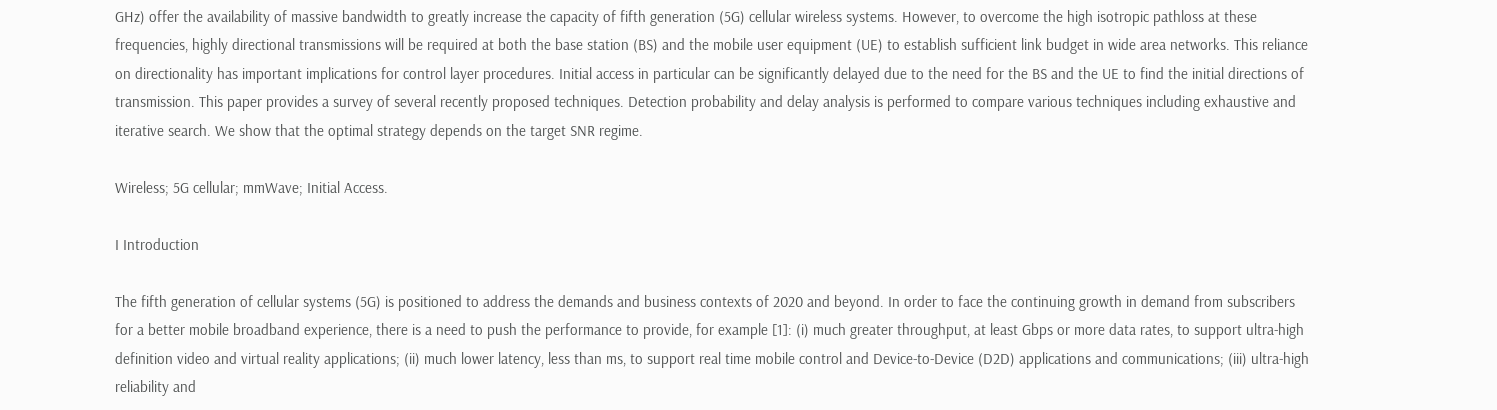GHz) offer the availability of massive bandwidth to greatly increase the capacity of fifth generation (5G) cellular wireless systems. However, to overcome the high isotropic pathloss at these frequencies, highly directional transmissions will be required at both the base station (BS) and the mobile user equipment (UE) to establish sufficient link budget in wide area networks. This reliance on directionality has important implications for control layer procedures. Initial access in particular can be significantly delayed due to the need for the BS and the UE to find the initial directions of transmission. This paper provides a survey of several recently proposed techniques. Detection probability and delay analysis is performed to compare various techniques including exhaustive and iterative search. We show that the optimal strategy depends on the target SNR regime.

Wireless; 5G cellular; mmWave; Initial Access.

I Introduction

The fifth generation of cellular systems (5G) is positioned to address the demands and business contexts of 2020 and beyond. In order to face the continuing growth in demand from subscribers for a better mobile broadband experience, there is a need to push the performance to provide, for example [1]: (i) much greater throughput, at least Gbps or more data rates, to support ultra-high definition video and virtual reality applications; (ii) much lower latency, less than ms, to support real time mobile control and Device-to-Device (D2D) applications and communications; (iii) ultra-high reliability and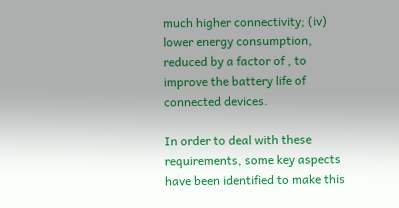much higher connectivity; (iv) lower energy consumption, reduced by a factor of , to improve the battery life of connected devices.

In order to deal with these requirements, some key aspects have been identified to make this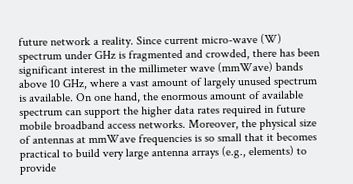future network a reality. Since current micro-wave (W) spectrum under GHz is fragmented and crowded, there has been significant interest in the millimeter wave (mmWave) bands above 10 GHz, where a vast amount of largely unused spectrum is available. On one hand, the enormous amount of available spectrum can support the higher data rates required in future mobile broadband access networks. Moreover, the physical size of antennas at mmWave frequencies is so small that it becomes practical to build very large antenna arrays (e.g., elements) to provide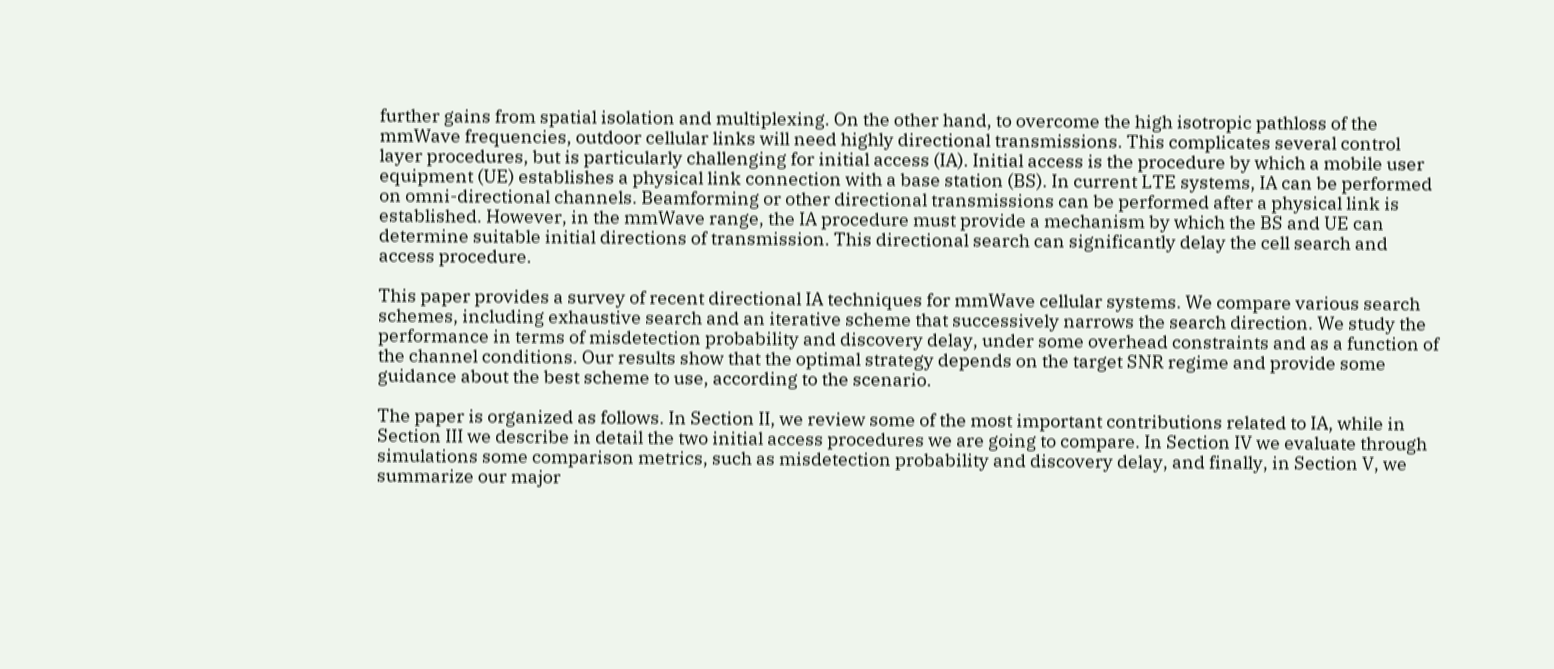further gains from spatial isolation and multiplexing. On the other hand, to overcome the high isotropic pathloss of the mmWave frequencies, outdoor cellular links will need highly directional transmissions. This complicates several control layer procedures, but is particularly challenging for initial access (IA). Initial access is the procedure by which a mobile user equipment (UE) establishes a physical link connection with a base station (BS). In current LTE systems, IA can be performed on omni-directional channels. Beamforming or other directional transmissions can be performed after a physical link is established. However, in the mmWave range, the IA procedure must provide a mechanism by which the BS and UE can determine suitable initial directions of transmission. This directional search can significantly delay the cell search and access procedure.

This paper provides a survey of recent directional IA techniques for mmWave cellular systems. We compare various search schemes, including exhaustive search and an iterative scheme that successively narrows the search direction. We study the performance in terms of misdetection probability and discovery delay, under some overhead constraints and as a function of the channel conditions. Our results show that the optimal strategy depends on the target SNR regime and provide some guidance about the best scheme to use, according to the scenario.

The paper is organized as follows. In Section II, we review some of the most important contributions related to IA, while in Section III we describe in detail the two initial access procedures we are going to compare. In Section IV we evaluate through simulations some comparison metrics, such as misdetection probability and discovery delay, and finally, in Section V, we summarize our major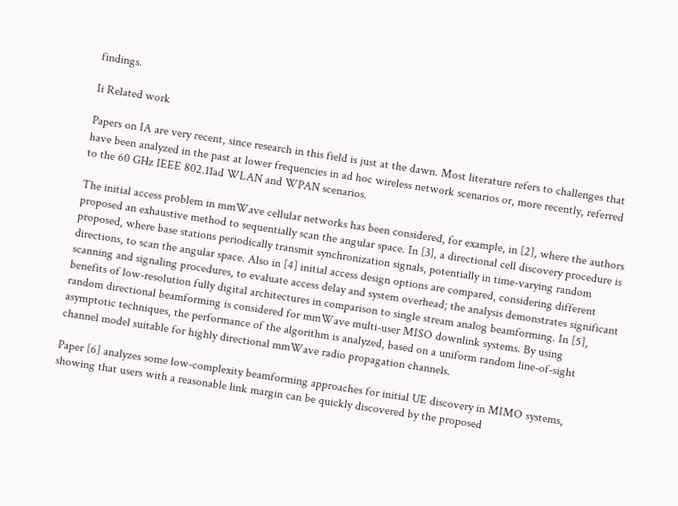findings.

Ii Related work

Papers on IA are very recent, since research in this field is just at the dawn. Most literature refers to challenges that have been analyzed in the past at lower frequencies in ad hoc wireless network scenarios or, more recently, referred to the 60 GHz IEEE 802.11ad WLAN and WPAN scenarios.

The initial access problem in mmWave cellular networks has been considered, for example, in [2], where the authors proposed an exhaustive method to sequentially scan the angular space. In [3], a directional cell discovery procedure is proposed, where base stations periodically transmit synchronization signals, potentially in time-varying random directions, to scan the angular space. Also in [4] initial access design options are compared, considering different scanning and signaling procedures, to evaluate access delay and system overhead; the analysis demonstrates significant benefits of low-resolution fully digital architectures in comparison to single stream analog beamforming. In [5], random directional beamforming is considered for mmWave multi-user MISO downlink systems. By using asymptotic techniques, the performance of the algorithm is analyzed, based on a uniform random line-of-sight channel model suitable for highly directional mmWave radio propagation channels.

Paper [6] analyzes some low-complexity beamforming approaches for initial UE discovery in MIMO systems, showing that users with a reasonable link margin can be quickly discovered by the proposed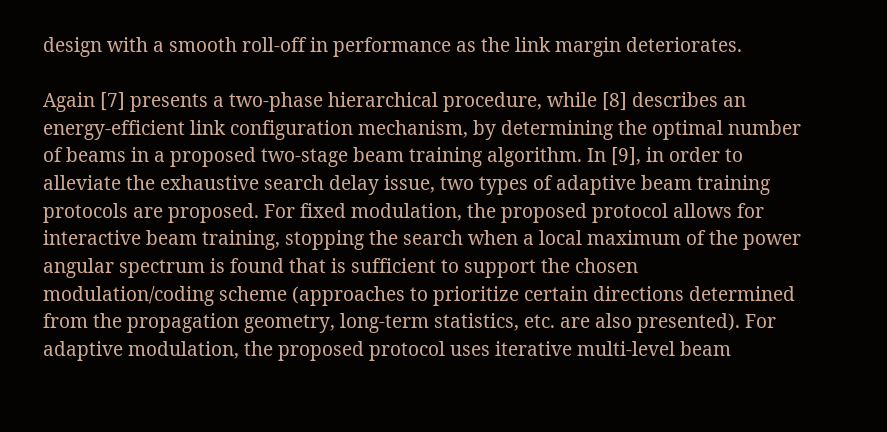design with a smooth roll-off in performance as the link margin deteriorates.

Again [7] presents a two-phase hierarchical procedure, while [8] describes an energy-efficient link configuration mechanism, by determining the optimal number of beams in a proposed two-stage beam training algorithm. In [9], in order to alleviate the exhaustive search delay issue, two types of adaptive beam training protocols are proposed. For fixed modulation, the proposed protocol allows for interactive beam training, stopping the search when a local maximum of the power angular spectrum is found that is sufficient to support the chosen modulation/coding scheme (approaches to prioritize certain directions determined from the propagation geometry, long-term statistics, etc. are also presented). For adaptive modulation, the proposed protocol uses iterative multi-level beam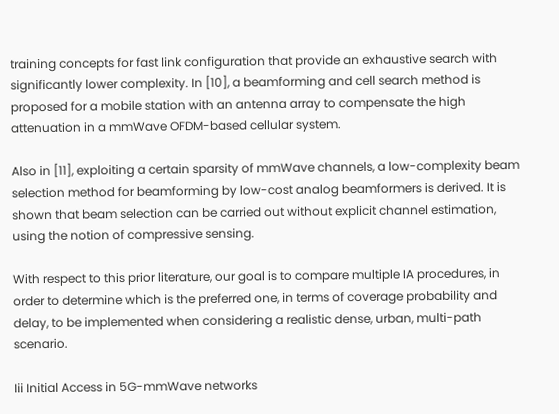training concepts for fast link configuration that provide an exhaustive search with significantly lower complexity. In [10], a beamforming and cell search method is proposed for a mobile station with an antenna array to compensate the high attenuation in a mmWave OFDM-based cellular system.

Also in [11], exploiting a certain sparsity of mmWave channels, a low-complexity beam selection method for beamforming by low-cost analog beamformers is derived. It is shown that beam selection can be carried out without explicit channel estimation, using the notion of compressive sensing.

With respect to this prior literature, our goal is to compare multiple IA procedures, in order to determine which is the preferred one, in terms of coverage probability and delay, to be implemented when considering a realistic dense, urban, multi-path scenario.

Iii Initial Access in 5G-mmWave networks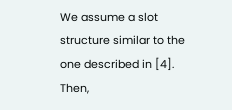We assume a slot structure similar to the one described in [4]. Then,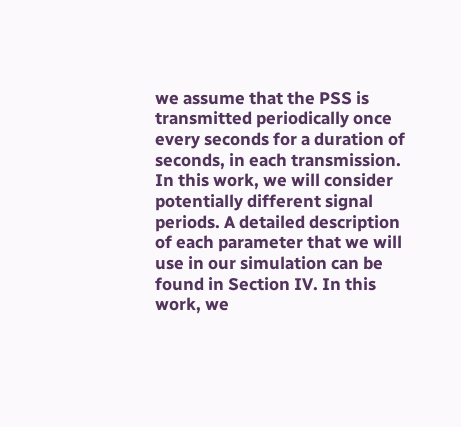we assume that the PSS is transmitted periodically once every seconds for a duration of seconds, in each transmission. In this work, we will consider potentially different signal periods. A detailed description of each parameter that we will use in our simulation can be found in Section IV. In this work, we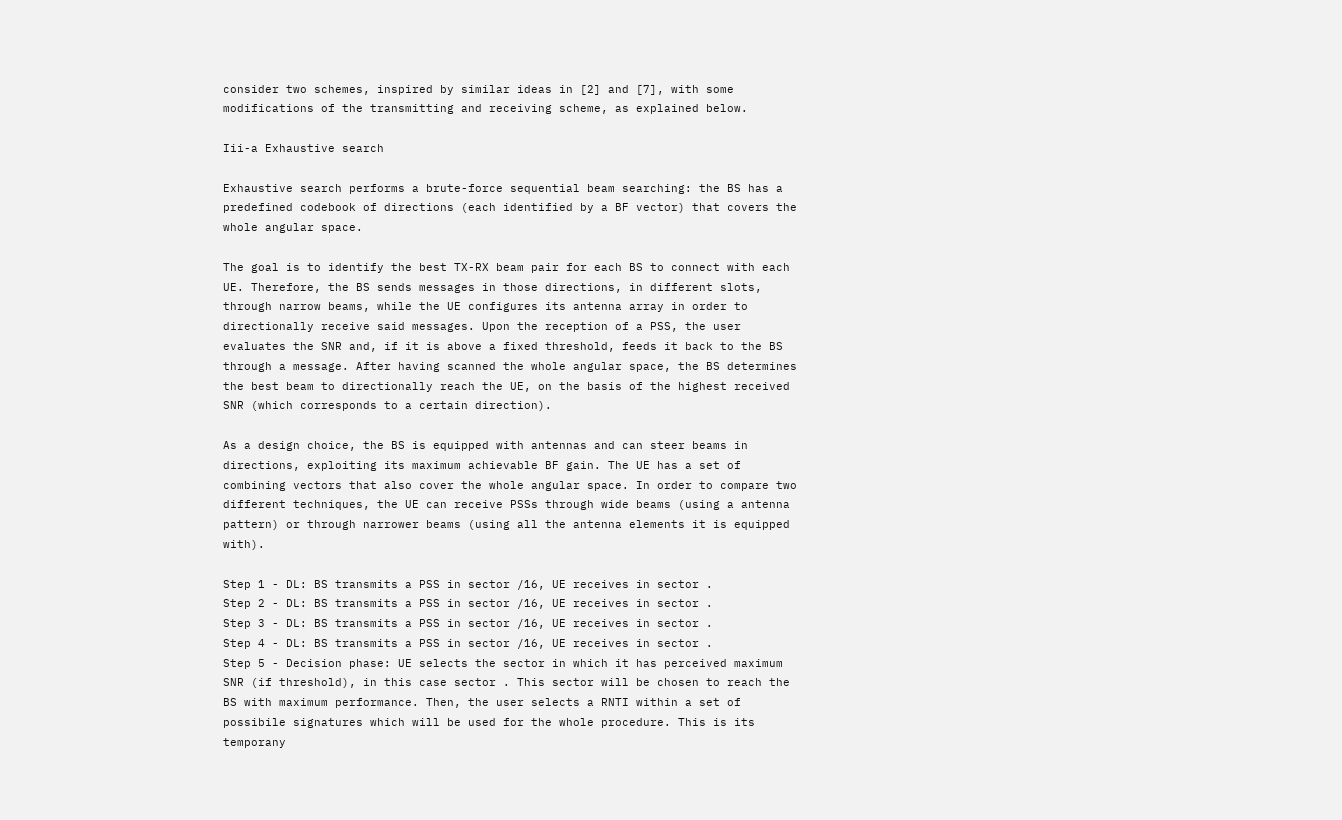consider two schemes, inspired by similar ideas in [2] and [7], with some modifications of the transmitting and receiving scheme, as explained below.

Iii-a Exhaustive search

Exhaustive search performs a brute-force sequential beam searching: the BS has a predefined codebook of directions (each identified by a BF vector) that covers the whole angular space.

The goal is to identify the best TX-RX beam pair for each BS to connect with each UE. Therefore, the BS sends messages in those directions, in different slots, through narrow beams, while the UE configures its antenna array in order to directionally receive said messages. Upon the reception of a PSS, the user evaluates the SNR and, if it is above a fixed threshold, feeds it back to the BS through a message. After having scanned the whole angular space, the BS determines the best beam to directionally reach the UE, on the basis of the highest received SNR (which corresponds to a certain direction).

As a design choice, the BS is equipped with antennas and can steer beams in directions, exploiting its maximum achievable BF gain. The UE has a set of combining vectors that also cover the whole angular space. In order to compare two different techniques, the UE can receive PSSs through wide beams (using a antenna pattern) or through narrower beams (using all the antenna elements it is equipped with).

Step 1 - DL: BS transmits a PSS in sector /16, UE receives in sector .
Step 2 - DL: BS transmits a PSS in sector /16, UE receives in sector .
Step 3 - DL: BS transmits a PSS in sector /16, UE receives in sector .
Step 4 - DL: BS transmits a PSS in sector /16, UE receives in sector .
Step 5 - Decision phase: UE selects the sector in which it has perceived maximum SNR (if threshold), in this case sector . This sector will be chosen to reach the BS with maximum performance. Then, the user selects a RNTI within a set of possibile signatures which will be used for the whole procedure. This is its temporany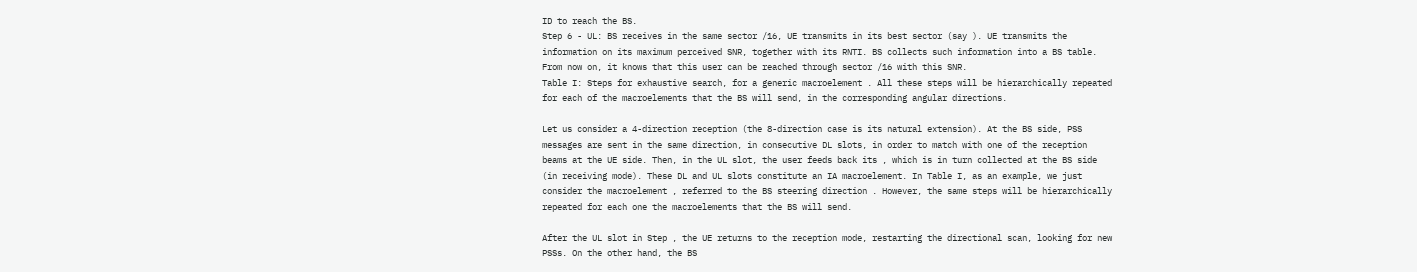ID to reach the BS.
Step 6 - UL: BS receives in the same sector /16, UE transmits in its best sector (say ). UE transmits the information on its maximum perceived SNR, together with its RNTI. BS collects such information into a BS table. From now on, it knows that this user can be reached through sector /16 with this SNR.
Table I: Steps for exhaustive search, for a generic macroelement . All these steps will be hierarchically repeated for each of the macroelements that the BS will send, in the corresponding angular directions.

Let us consider a 4-direction reception (the 8-direction case is its natural extension). At the BS side, PSS messages are sent in the same direction, in consecutive DL slots, in order to match with one of the reception beams at the UE side. Then, in the UL slot, the user feeds back its , which is in turn collected at the BS side (in receiving mode). These DL and UL slots constitute an IA macroelement. In Table I, as an example, we just consider the macroelement , referred to the BS steering direction . However, the same steps will be hierarchically repeated for each one the macroelements that the BS will send.

After the UL slot in Step , the UE returns to the reception mode, restarting the directional scan, looking for new PSSs. On the other hand, the BS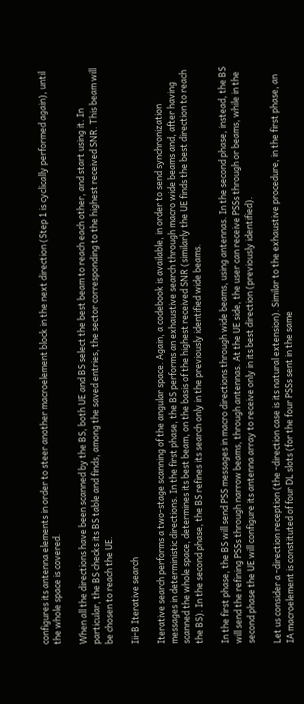configures its antenna elements in order to steer another macroelement block in the next direction (Step 1 is cyclically performed again), until the whole space is covered.

When all the directions have been scanned by the BS, both UE and BS select the best beam to reach each other, and start using it. In particular, the BS checks its BS table and finds, among the saved entries, the sector corresponding to the highest received SNR. This beam will be chosen to reach the UE.

Iii-B Iterative search

Iterative search performs a two-stage scanning of the angular space. Again, a codebook is available, in order to send synchronization messages in deterministic directions. In the first phase, the BS performs an exhaustive search through macro wide beams and, after having scanned the whole space, determines its best beam, on the basis of the highest received SNR (similarly the UE finds the best direction to reach the BS). In the second phase, the BS refines its search only in the previously identified wide beams.

In the first phase, the BS will send PSS messages in macro directions through wide beams, using antennas. In the second phase, instead, the BS will send the refining PSSs through narrow beams, through antennas. At the UE side, the user can receive PSSs through or beams, while in the second phase the UE will configure its antenna array to receive only in its best direction (previously identified).

Let us consider a -direction reception (the -direction case is its natural extension). Similar to the exhaustive procedure, in the first phase, an IA macroelement is constituted of four DL slots (for the four PSSs sent in the same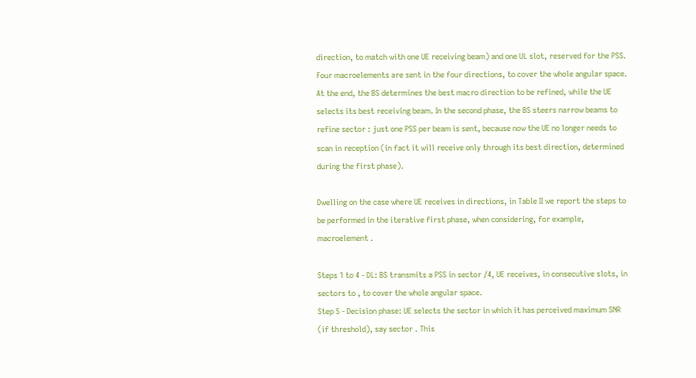direction, to match with one UE receiving beam) and one UL slot, reserved for the PSS. Four macroelements are sent in the four directions, to cover the whole angular space. At the end, the BS determines the best macro direction to be refined, while the UE selects its best receiving beam. In the second phase, the BS steers narrow beams to refine sector : just one PSS per beam is sent, because now the UE no longer needs to scan in reception (in fact it will receive only through its best direction, determined during the first phase).

Dwelling on the case where UE receives in directions, in Table II we report the steps to be performed in the iterative first phase, when considering, for example, macroelement .

Steps 1 to 4 - DL: BS transmits a PSS in sector /4, UE receives, in consecutive slots, in sectors to , to cover the whole angular space.
Step 5 - Decision phase: UE selects the sector in which it has perceived maximum SNR (if threshold), say sector . This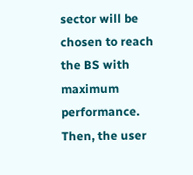sector will be chosen to reach the BS with maximum performance. Then, the user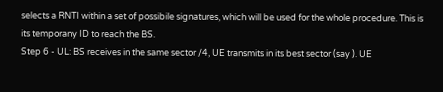selects a RNTI within a set of possibile signatures, which will be used for the whole procedure. This is its temporany ID to reach the BS.
Step 6 - UL: BS receives in the same sector /4, UE transmits in its best sector (say ). UE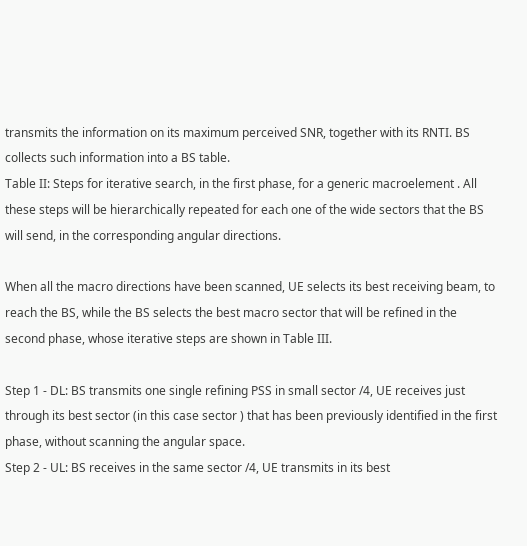transmits the information on its maximum perceived SNR, together with its RNTI. BS collects such information into a BS table.
Table II: Steps for iterative search, in the first phase, for a generic macroelement . All these steps will be hierarchically repeated for each one of the wide sectors that the BS will send, in the corresponding angular directions.

When all the macro directions have been scanned, UE selects its best receiving beam, to reach the BS, while the BS selects the best macro sector that will be refined in the second phase, whose iterative steps are shown in Table III.

Step 1 - DL: BS transmits one single refining PSS in small sector /4, UE receives just through its best sector (in this case sector ) that has been previously identified in the first phase, without scanning the angular space.
Step 2 - UL: BS receives in the same sector /4, UE transmits in its best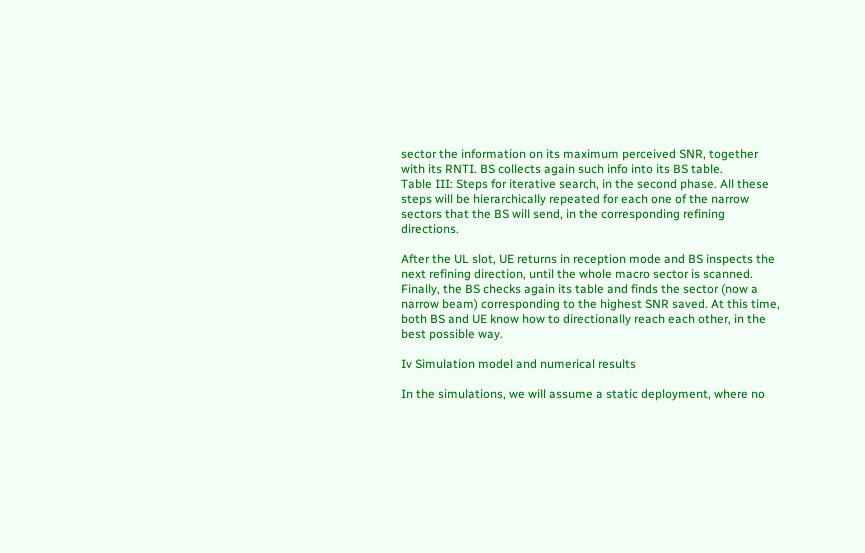sector the information on its maximum perceived SNR, together with its RNTI. BS collects again such info into its BS table.
Table III: Steps for iterative search, in the second phase. All these steps will be hierarchically repeated for each one of the narrow sectors that the BS will send, in the corresponding refining directions.

After the UL slot, UE returns in reception mode and BS inspects the next refining direction, until the whole macro sector is scanned. Finally, the BS checks again its table and finds the sector (now a narrow beam) corresponding to the highest SNR saved. At this time, both BS and UE know how to directionally reach each other, in the best possible way.

Iv Simulation model and numerical results

In the simulations, we will assume a static deployment, where no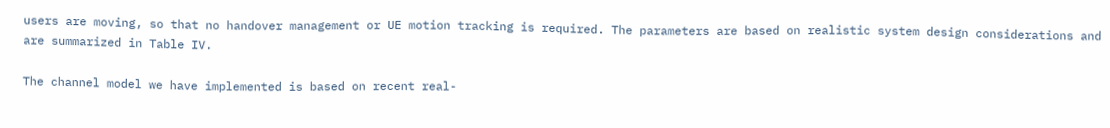users are moving, so that no handover management or UE motion tracking is required. The parameters are based on realistic system design considerations and are summarized in Table IV.

The channel model we have implemented is based on recent real-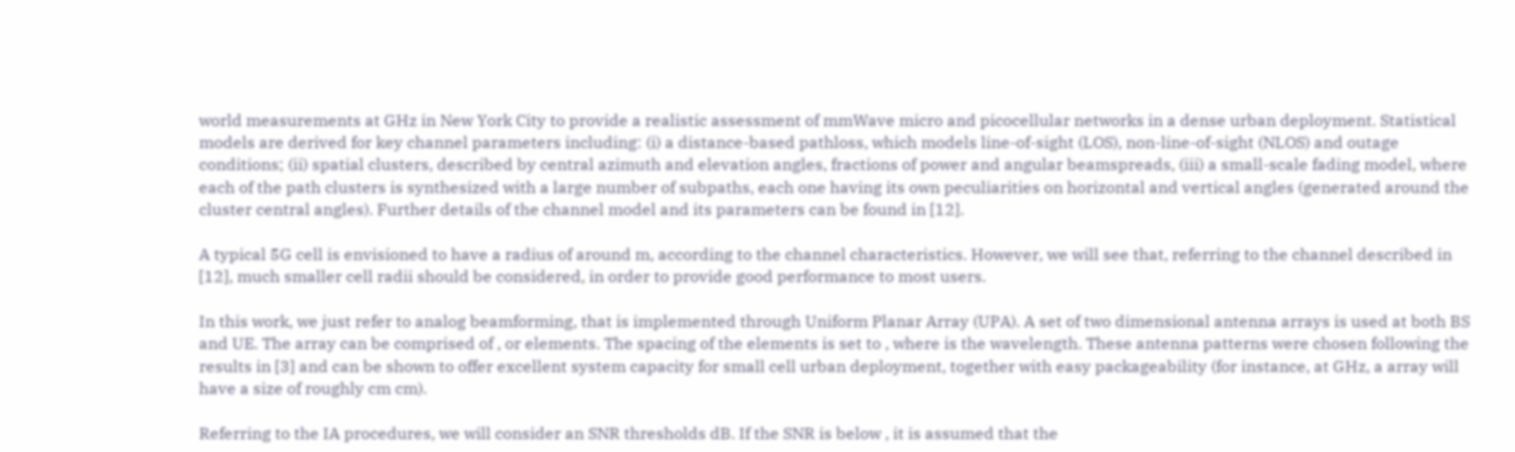world measurements at GHz in New York City to provide a realistic assessment of mmWave micro and picocellular networks in a dense urban deployment. Statistical models are derived for key channel parameters including: (i) a distance-based pathloss, which models line-of-sight (LOS), non-line-of-sight (NLOS) and outage conditions; (ii) spatial clusters, described by central azimuth and elevation angles, fractions of power and angular beamspreads, (iii) a small-scale fading model, where each of the path clusters is synthesized with a large number of subpaths, each one having its own peculiarities on horizontal and vertical angles (generated around the cluster central angles). Further details of the channel model and its parameters can be found in [12].

A typical 5G cell is envisioned to have a radius of around m, according to the channel characteristics. However, we will see that, referring to the channel described in [12], much smaller cell radii should be considered, in order to provide good performance to most users.

In this work, we just refer to analog beamforming, that is implemented through Uniform Planar Array (UPA). A set of two dimensional antenna arrays is used at both BS and UE. The array can be comprised of , or elements. The spacing of the elements is set to , where is the wavelength. These antenna patterns were chosen following the results in [3] and can be shown to offer excellent system capacity for small cell urban deployment, together with easy packageability (for instance, at GHz, a array will have a size of roughly cm cm).

Referring to the IA procedures, we will consider an SNR thresholds dB. If the SNR is below , it is assumed that the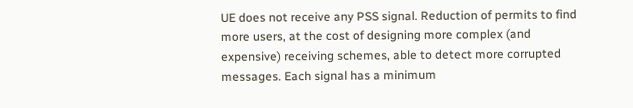UE does not receive any PSS signal. Reduction of permits to find more users, at the cost of designing more complex (and expensive) receiving schemes, able to detect more corrupted messages. Each signal has a minimum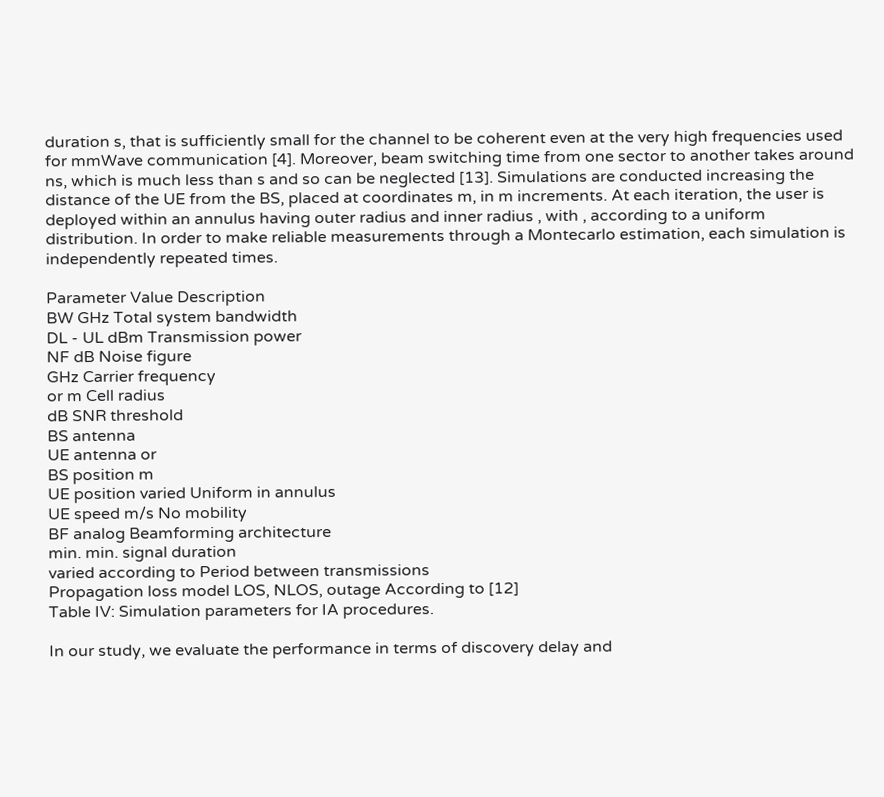duration s, that is sufficiently small for the channel to be coherent even at the very high frequencies used for mmWave communication [4]. Moreover, beam switching time from one sector to another takes around ns, which is much less than s and so can be neglected [13]. Simulations are conducted increasing the distance of the UE from the BS, placed at coordinates m, in m increments. At each iteration, the user is deployed within an annulus having outer radius and inner radius , with , according to a uniform distribution. In order to make reliable measurements through a Montecarlo estimation, each simulation is independently repeated times.

Parameter Value Description
BW GHz Total system bandwidth
DL - UL dBm Transmission power
NF dB Noise figure
GHz Carrier frequency
or m Cell radius
dB SNR threshold
BS antenna
UE antenna or
BS position m
UE position varied Uniform in annulus
UE speed m/s No mobility
BF analog Beamforming architecture
min. min. signal duration
varied according to Period between transmissions
Propagation loss model LOS, NLOS, outage According to [12]
Table IV: Simulation parameters for IA procedures.

In our study, we evaluate the performance in terms of discovery delay and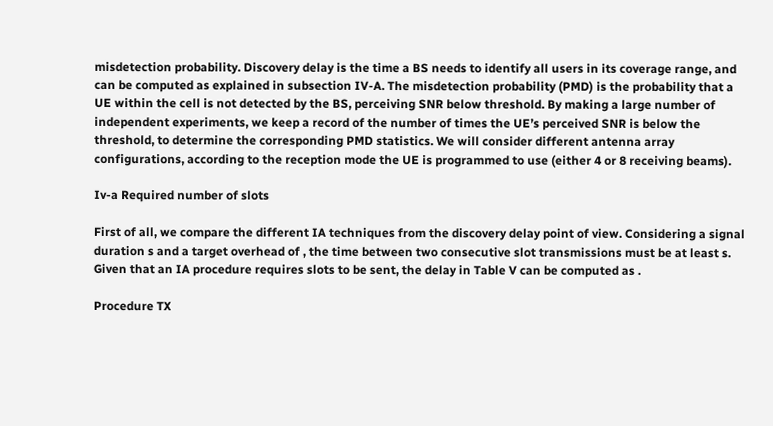misdetection probability. Discovery delay is the time a BS needs to identify all users in its coverage range, and can be computed as explained in subsection IV-A. The misdetection probability (PMD) is the probability that a UE within the cell is not detected by the BS, perceiving SNR below threshold. By making a large number of independent experiments, we keep a record of the number of times the UE’s perceived SNR is below the threshold, to determine the corresponding PMD statistics. We will consider different antenna array configurations, according to the reception mode the UE is programmed to use (either 4 or 8 receiving beams).

Iv-a Required number of slots

First of all, we compare the different IA techniques from the discovery delay point of view. Considering a signal duration s and a target overhead of , the time between two consecutive slot transmissions must be at least s. Given that an IA procedure requires slots to be sent, the delay in Table V can be computed as .

Procedure TX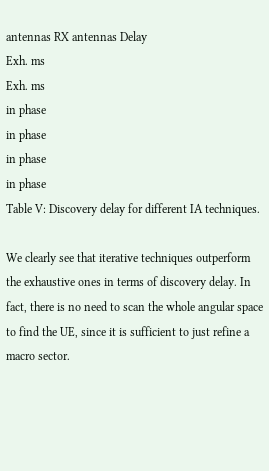antennas RX antennas Delay
Exh. ms
Exh. ms
in phase
in phase
in phase
in phase
Table V: Discovery delay for different IA techniques.

We clearly see that iterative techniques outperform the exhaustive ones in terms of discovery delay. In fact, there is no need to scan the whole angular space to find the UE, since it is sufficient to just refine a macro sector.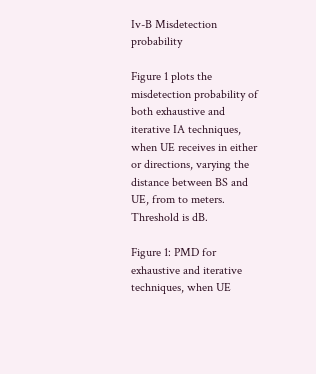Iv-B Misdetection probability

Figure 1 plots the misdetection probability of both exhaustive and iterative IA techniques, when UE receives in either or directions, varying the distance between BS and UE, from to meters. Threshold is dB.

Figure 1: PMD for exhaustive and iterative techniques, when UE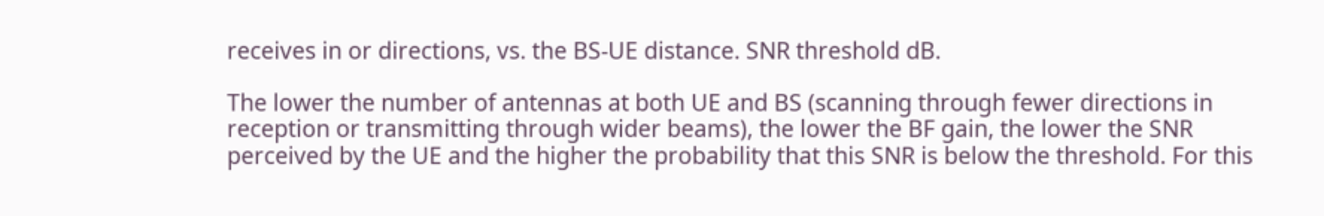receives in or directions, vs. the BS-UE distance. SNR threshold dB.

The lower the number of antennas at both UE and BS (scanning through fewer directions in reception or transmitting through wider beams), the lower the BF gain, the lower the SNR perceived by the UE and the higher the probability that this SNR is below the threshold. For this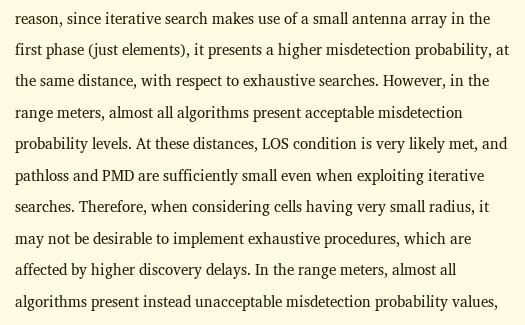reason, since iterative search makes use of a small antenna array in the first phase (just elements), it presents a higher misdetection probability, at the same distance, with respect to exhaustive searches. However, in the range meters, almost all algorithms present acceptable misdetection probability levels. At these distances, LOS condition is very likely met, and pathloss and PMD are sufficiently small even when exploiting iterative searches. Therefore, when considering cells having very small radius, it may not be desirable to implement exhaustive procedures, which are affected by higher discovery delays. In the range meters, almost all algorithms present instead unacceptable misdetection probability values,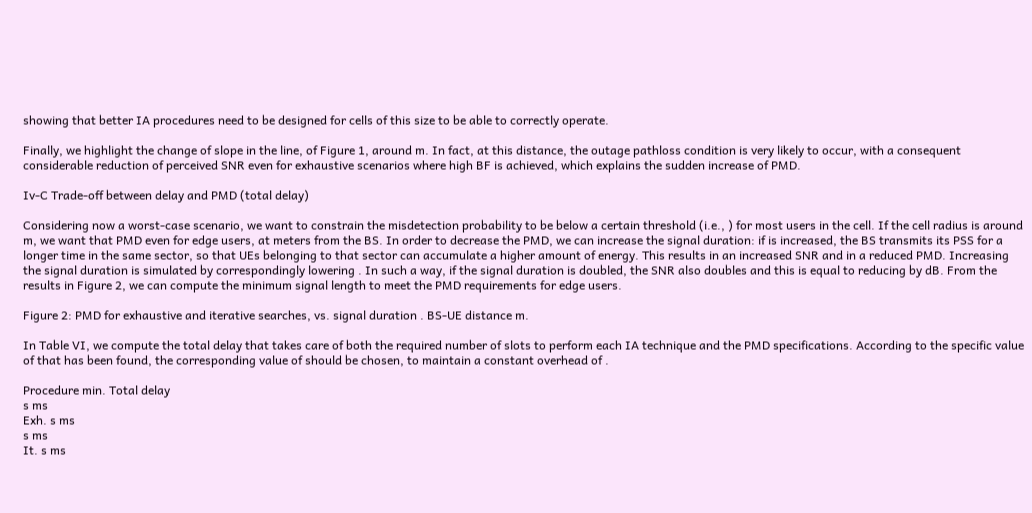showing that better IA procedures need to be designed for cells of this size to be able to correctly operate.

Finally, we highlight the change of slope in the line, of Figure 1, around m. In fact, at this distance, the outage pathloss condition is very likely to occur, with a consequent considerable reduction of perceived SNR even for exhaustive scenarios where high BF is achieved, which explains the sudden increase of PMD.

Iv-C Trade-off between delay and PMD (total delay)

Considering now a worst-case scenario, we want to constrain the misdetection probability to be below a certain threshold (i.e., ) for most users in the cell. If the cell radius is around m, we want that PMD even for edge users, at meters from the BS. In order to decrease the PMD, we can increase the signal duration: if is increased, the BS transmits its PSS for a longer time in the same sector, so that UEs belonging to that sector can accumulate a higher amount of energy. This results in an increased SNR and in a reduced PMD. Increasing the signal duration is simulated by correspondingly lowering . In such a way, if the signal duration is doubled, the SNR also doubles and this is equal to reducing by dB. From the results in Figure 2, we can compute the minimum signal length to meet the PMD requirements for edge users.

Figure 2: PMD for exhaustive and iterative searches, vs. signal duration . BS-UE distance m.

In Table VI, we compute the total delay that takes care of both the required number of slots to perform each IA technique and the PMD specifications. According to the specific value of that has been found, the corresponding value of should be chosen, to maintain a constant overhead of .

Procedure min. Total delay
s ms
Exh. s ms
s ms
It. s ms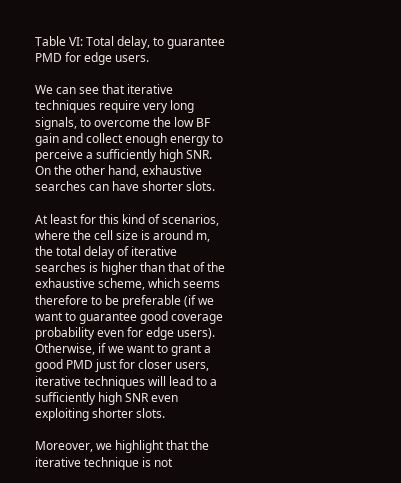Table VI: Total delay, to guarantee PMD for edge users.

We can see that iterative techniques require very long signals, to overcome the low BF gain and collect enough energy to perceive a sufficiently high SNR. On the other hand, exhaustive searches can have shorter slots.

At least for this kind of scenarios, where the cell size is around m, the total delay of iterative searches is higher than that of the exhaustive scheme, which seems therefore to be preferable (if we want to guarantee good coverage probability even for edge users). Otherwise, if we want to grant a good PMD just for closer users, iterative techniques will lead to a sufficiently high SNR even exploiting shorter slots.

Moreover, we highlight that the iterative technique is not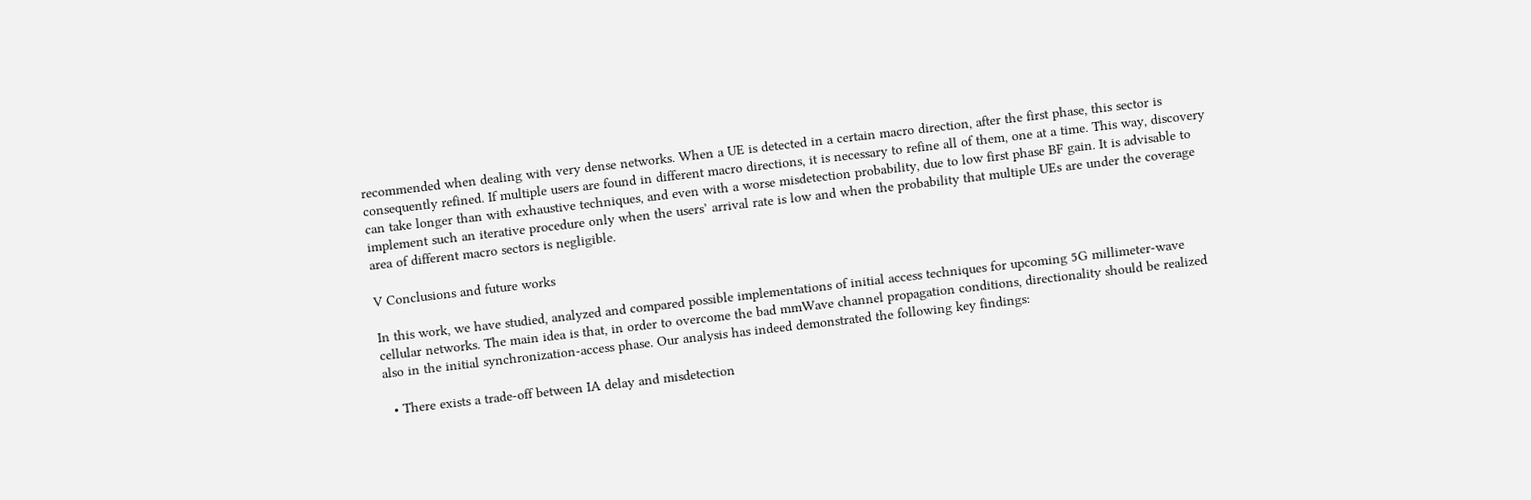recommended when dealing with very dense networks. When a UE is detected in a certain macro direction, after the first phase, this sector is consequently refined. If multiple users are found in different macro directions, it is necessary to refine all of them, one at a time. This way, discovery can take longer than with exhaustive techniques, and even with a worse misdetection probability, due to low first phase BF gain. It is advisable to implement such an iterative procedure only when the users’ arrival rate is low and when the probability that multiple UEs are under the coverage area of different macro sectors is negligible.

V Conclusions and future works

In this work, we have studied, analyzed and compared possible implementations of initial access techniques for upcoming 5G millimeter-wave cellular networks. The main idea is that, in order to overcome the bad mmWave channel propagation conditions, directionality should be realized also in the initial synchronization-access phase. Our analysis has indeed demonstrated the following key findings:

  • There exists a trade-off between IA delay and misdetection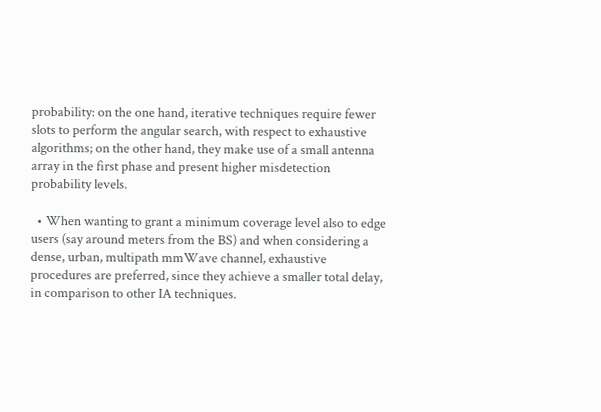probability: on the one hand, iterative techniques require fewer slots to perform the angular search, with respect to exhaustive algorithms; on the other hand, they make use of a small antenna array in the first phase and present higher misdetection probability levels.

  • When wanting to grant a minimum coverage level also to edge users (say around meters from the BS) and when considering a dense, urban, multipath mmWave channel, exhaustive procedures are preferred, since they achieve a smaller total delay, in comparison to other IA techniques.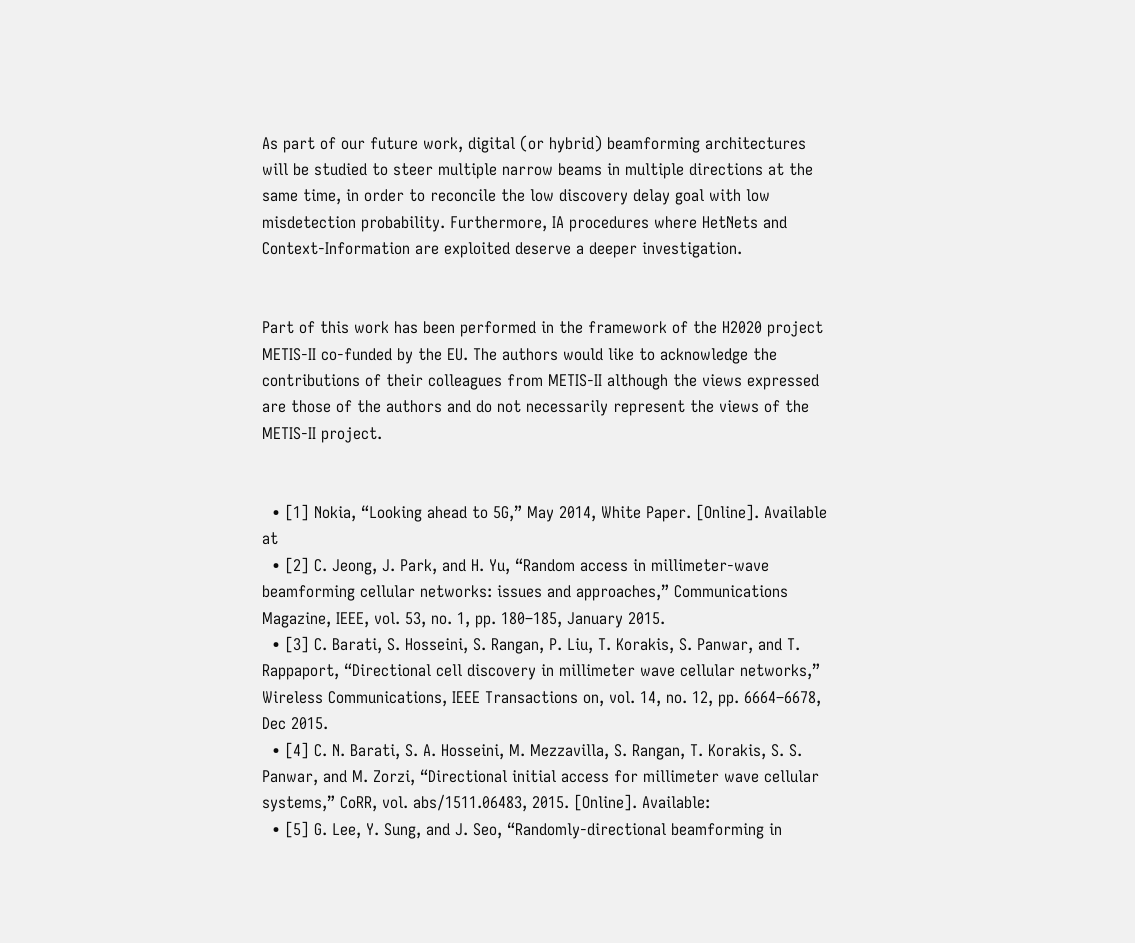As part of our future work, digital (or hybrid) beamforming architectures will be studied to steer multiple narrow beams in multiple directions at the same time, in order to reconcile the low discovery delay goal with low misdetection probability. Furthermore, IA procedures where HetNets and Context-Information are exploited deserve a deeper investigation.


Part of this work has been performed in the framework of the H2020 project METIS-II co-funded by the EU. The authors would like to acknowledge the contributions of their colleagues from METIS-II although the views expressed are those of the authors and do not necessarily represent the views of the METIS-II project.


  • [1] Nokia, “Looking ahead to 5G,” May 2014, White Paper. [Online]. Available at
  • [2] C. Jeong, J. Park, and H. Yu, “Random access in millimeter-wave beamforming cellular networks: issues and approaches,” Communications Magazine, IEEE, vol. 53, no. 1, pp. 180–185, January 2015.
  • [3] C. Barati, S. Hosseini, S. Rangan, P. Liu, T. Korakis, S. Panwar, and T. Rappaport, “Directional cell discovery in millimeter wave cellular networks,” Wireless Communications, IEEE Transactions on, vol. 14, no. 12, pp. 6664–6678, Dec 2015.
  • [4] C. N. Barati, S. A. Hosseini, M. Mezzavilla, S. Rangan, T. Korakis, S. S. Panwar, and M. Zorzi, “Directional initial access for millimeter wave cellular systems,” CoRR, vol. abs/1511.06483, 2015. [Online]. Available:
  • [5] G. Lee, Y. Sung, and J. Seo, “Randomly-directional beamforming in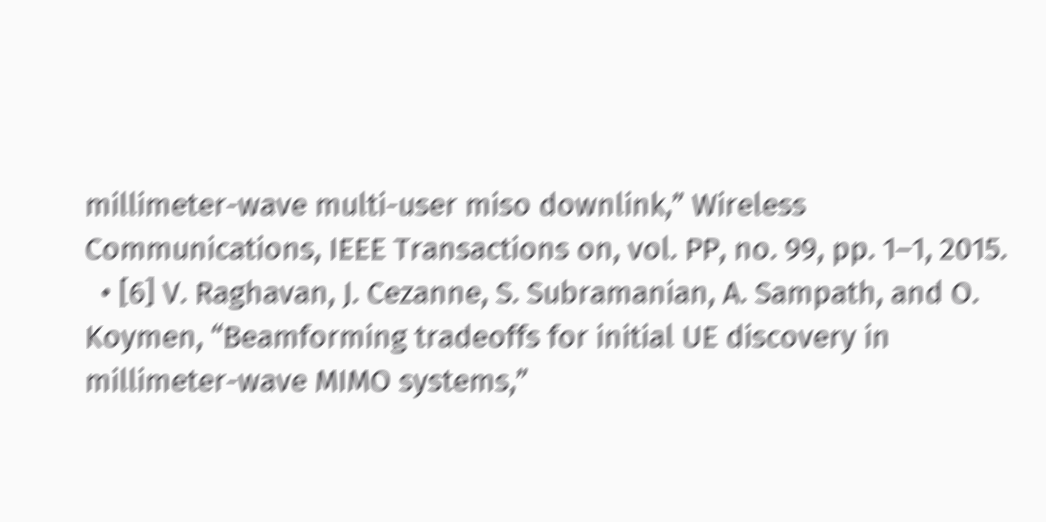millimeter-wave multi-user miso downlink,” Wireless Communications, IEEE Transactions on, vol. PP, no. 99, pp. 1–1, 2015.
  • [6] V. Raghavan, J. Cezanne, S. Subramanian, A. Sampath, and O. Koymen, “Beamforming tradeoffs for initial UE discovery in millimeter-wave MIMO systems,”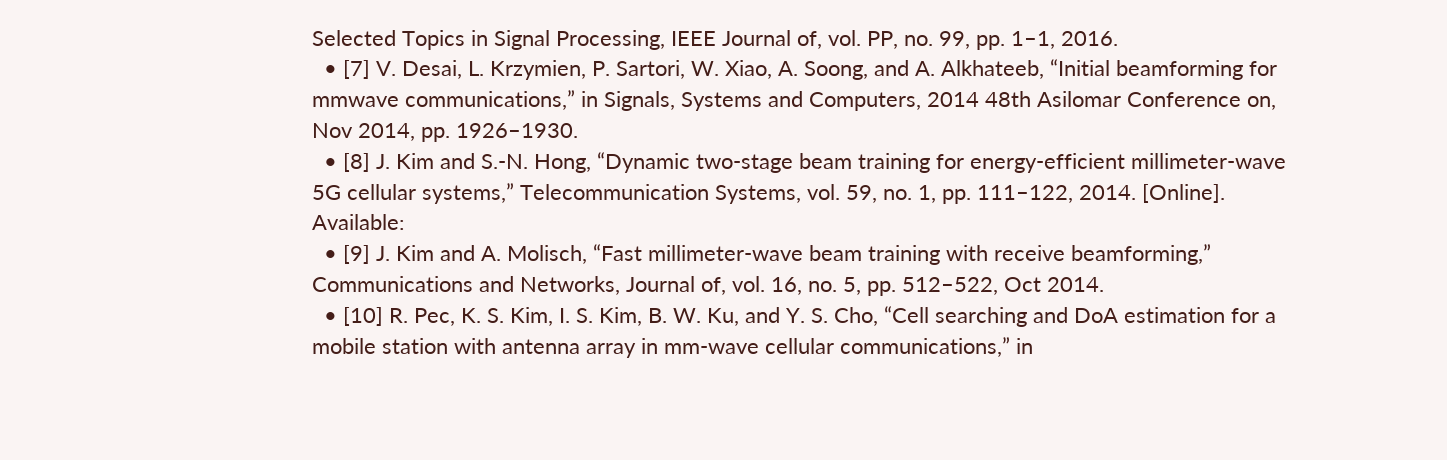Selected Topics in Signal Processing, IEEE Journal of, vol. PP, no. 99, pp. 1–1, 2016.
  • [7] V. Desai, L. Krzymien, P. Sartori, W. Xiao, A. Soong, and A. Alkhateeb, “Initial beamforming for mmwave communications,” in Signals, Systems and Computers, 2014 48th Asilomar Conference on, Nov 2014, pp. 1926–1930.
  • [8] J. Kim and S.-N. Hong, “Dynamic two-stage beam training for energy-efficient millimeter-wave 5G cellular systems,” Telecommunication Systems, vol. 59, no. 1, pp. 111–122, 2014. [Online]. Available:
  • [9] J. Kim and A. Molisch, “Fast millimeter-wave beam training with receive beamforming,” Communications and Networks, Journal of, vol. 16, no. 5, pp. 512–522, Oct 2014.
  • [10] R. Pec, K. S. Kim, I. S. Kim, B. W. Ku, and Y. S. Cho, “Cell searching and DoA estimation for a mobile station with antenna array in mm-wave cellular communications,” in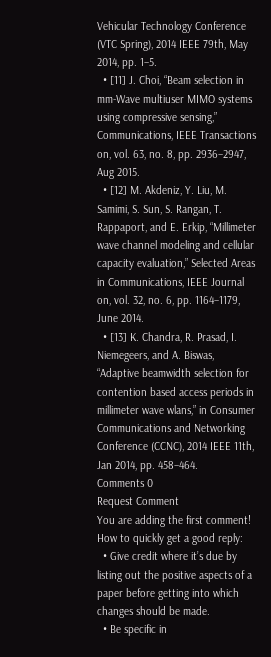Vehicular Technology Conference (VTC Spring), 2014 IEEE 79th, May 2014, pp. 1–5.
  • [11] J. Choi, “Beam selection in mm-Wave multiuser MIMO systems using compressive sensing,” Communications, IEEE Transactions on, vol. 63, no. 8, pp. 2936–2947, Aug 2015.
  • [12] M. Akdeniz, Y. Liu, M. Samimi, S. Sun, S. Rangan, T. Rappaport, and E. Erkip, “Millimeter wave channel modeling and cellular capacity evaluation,” Selected Areas in Communications, IEEE Journal on, vol. 32, no. 6, pp. 1164–1179, June 2014.
  • [13] K. Chandra, R. Prasad, I. Niemegeers, and A. Biswas, “Adaptive beamwidth selection for contention based access periods in millimeter wave wlans,” in Consumer Communications and Networking Conference (CCNC), 2014 IEEE 11th, Jan 2014, pp. 458–464.
Comments 0
Request Comment
You are adding the first comment!
How to quickly get a good reply:
  • Give credit where it’s due by listing out the positive aspects of a paper before getting into which changes should be made.
  • Be specific in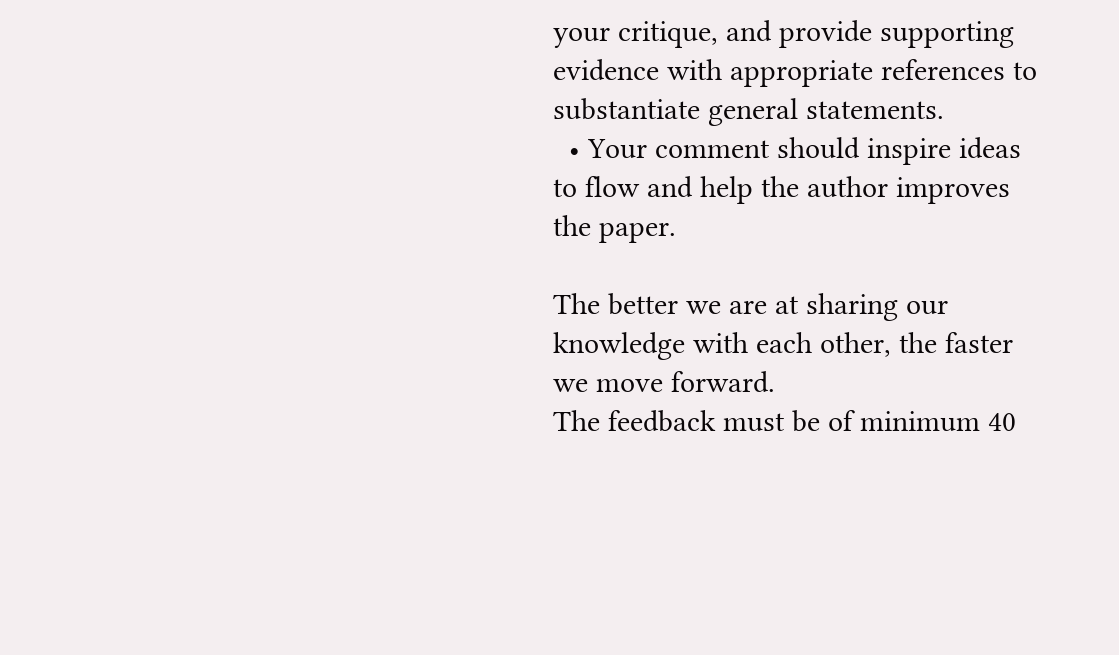your critique, and provide supporting evidence with appropriate references to substantiate general statements.
  • Your comment should inspire ideas to flow and help the author improves the paper.

The better we are at sharing our knowledge with each other, the faster we move forward.
The feedback must be of minimum 40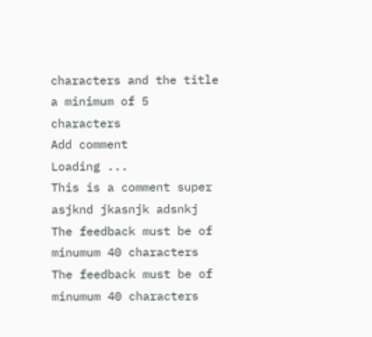characters and the title a minimum of 5 characters
Add comment
Loading ...
This is a comment super asjknd jkasnjk adsnkj
The feedback must be of minumum 40 characters
The feedback must be of minumum 40 characters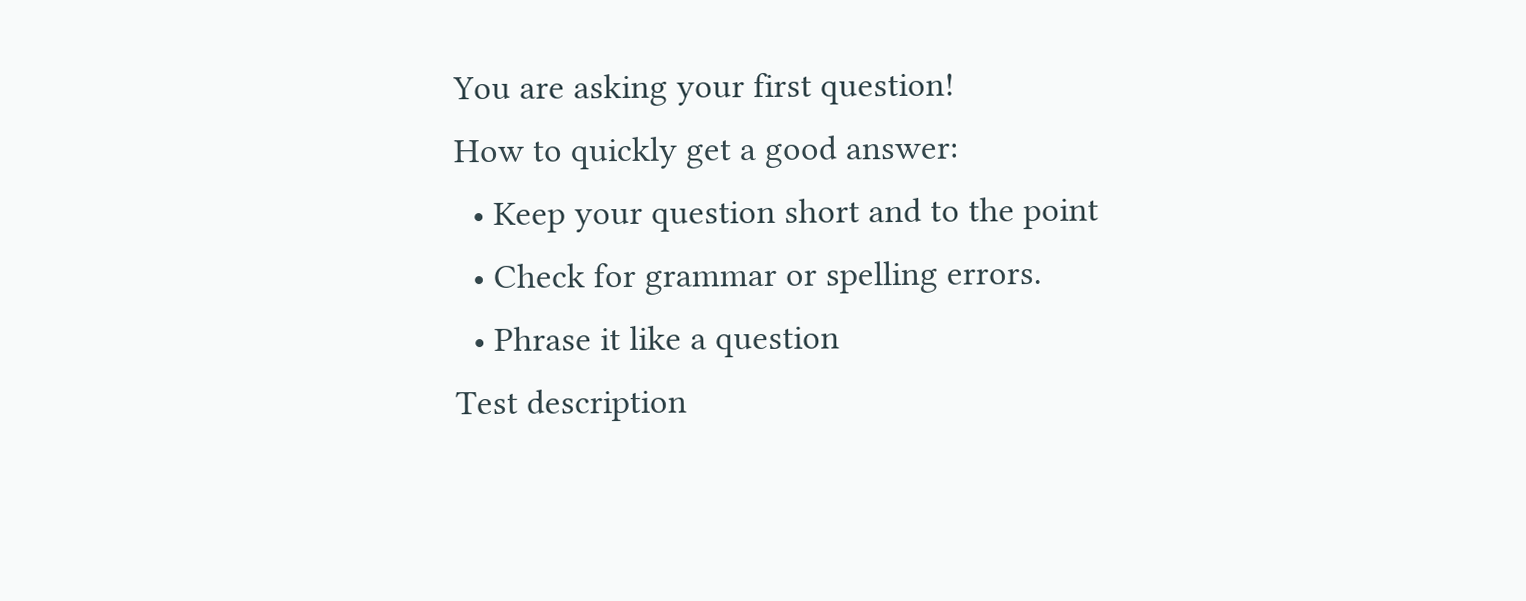You are asking your first question!
How to quickly get a good answer:
  • Keep your question short and to the point
  • Check for grammar or spelling errors.
  • Phrase it like a question
Test description